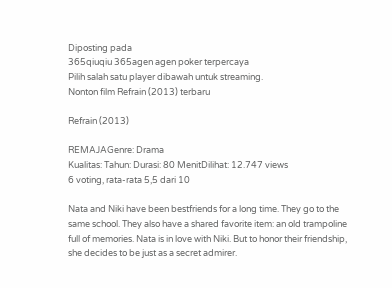Diposting pada
365qiuqiu 365agen agen poker terpercaya
Pilih salah satu player dibawah untuk streaming.
Nonton film Refrain (2013) terbaru

Refrain (2013)

REMAJAGenre: Drama
Kualitas: Tahun: Durasi: 80 MenitDilihat: 12.747 views
6 voting, rata-rata 5,5 dari 10

Nata and Niki have been bestfriends for a long time. They go to the same school. They also have a shared favorite item: an old trampoline full of memories. Nata is in love with Niki. But to honor their friendship, she decides to be just as a secret admirer.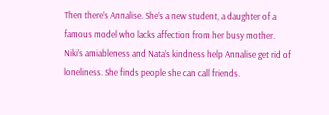Then there’s Annalise. She’s a new student, a daughter of a famous model who lacks affection from her busy mother. Niki’s amiableness and Nata’s kindness help Annalise get rid of loneliness. She finds people she can call friends.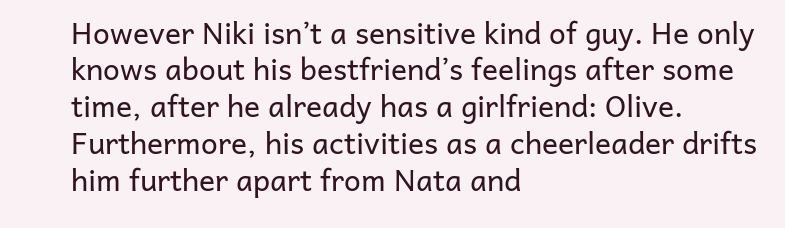However Niki isn’t a sensitive kind of guy. He only knows about his bestfriend’s feelings after some time, after he already has a girlfriend: Olive. Furthermore, his activities as a cheerleader drifts him further apart from Nata and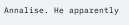Annalise. He apparently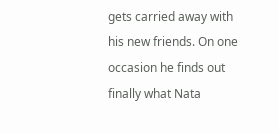gets carried away with his new friends. On one occasion he finds out finally what Nata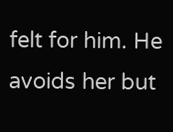felt for him. He avoids her but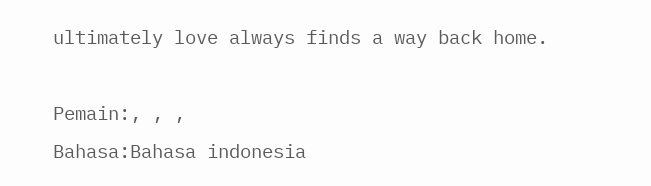ultimately love always finds a way back home.

Pemain:, , ,
Bahasa:Bahasa indonesia